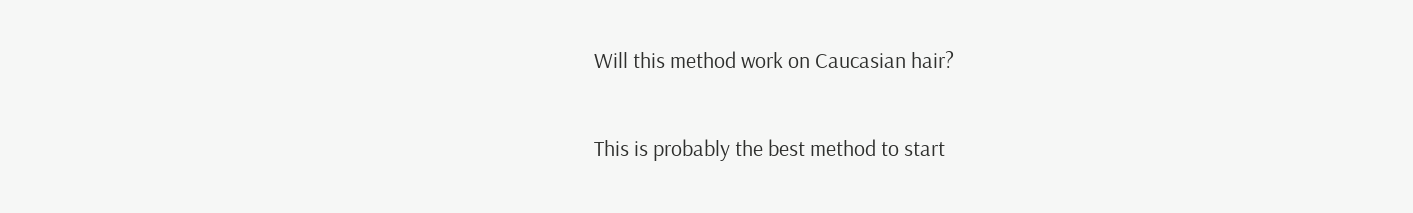Will this method work on Caucasian hair?

This is probably the best method to start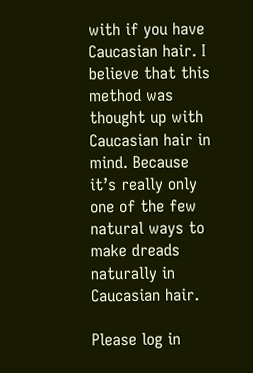with if you have Caucasian hair. I believe that this method was thought up with Caucasian hair in mind. Because it’s really only one of the few natural ways to make dreads naturally in Caucasian hair.

Please log in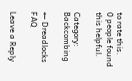to rate this.
0 people found this helpful.

Category: Backcombing

← Dreadlocks FAQ

Leave a Reply